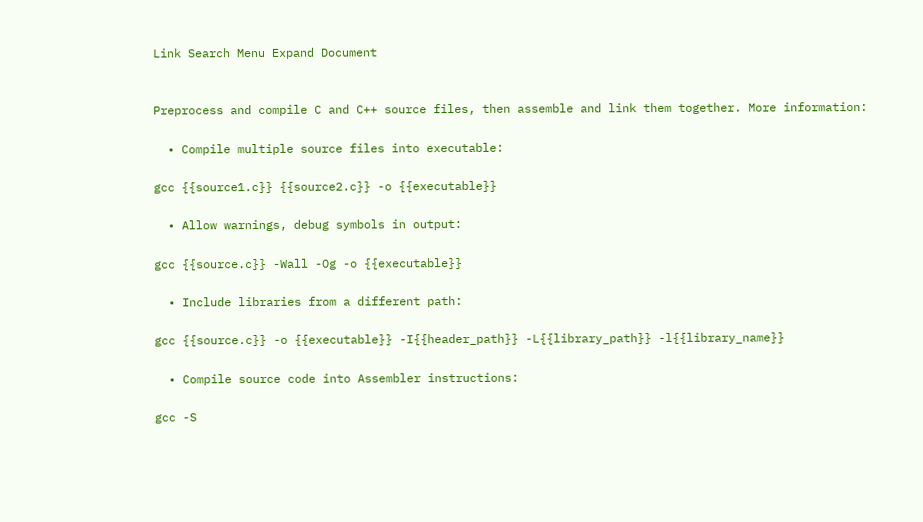Link Search Menu Expand Document


Preprocess and compile C and C++ source files, then assemble and link them together. More information:

  • Compile multiple source files into executable:

gcc {{source1.c}} {{source2.c}} -o {{executable}}

  • Allow warnings, debug symbols in output:

gcc {{source.c}} -Wall -Og -o {{executable}}

  • Include libraries from a different path:

gcc {{source.c}} -o {{executable}} -I{{header_path}} -L{{library_path}} -l{{library_name}}

  • Compile source code into Assembler instructions:

gcc -S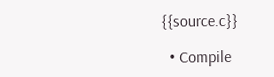{{source.c}}

  • Compile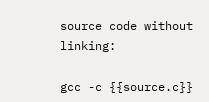source code without linking:

gcc -c {{source.c}}